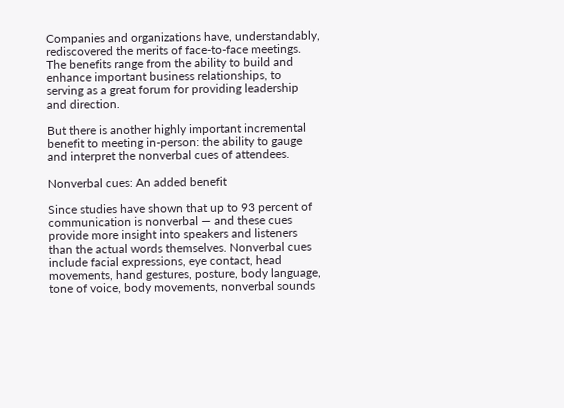Companies and organizations have, understandably, rediscovered the merits of face-to-face meetings. The benefits range from the ability to build and enhance important business relationships, to serving as a great forum for providing leadership and direction.

But there is another highly important incremental benefit to meeting in-person: the ability to gauge and interpret the nonverbal cues of attendees.

Nonverbal cues: An added benefit

Since studies have shown that up to 93 percent of communication is nonverbal — and these cues provide more insight into speakers and listeners than the actual words themselves. Nonverbal cues include facial expressions, eye contact, head movements, hand gestures, posture, body language, tone of voice, body movements, nonverbal sounds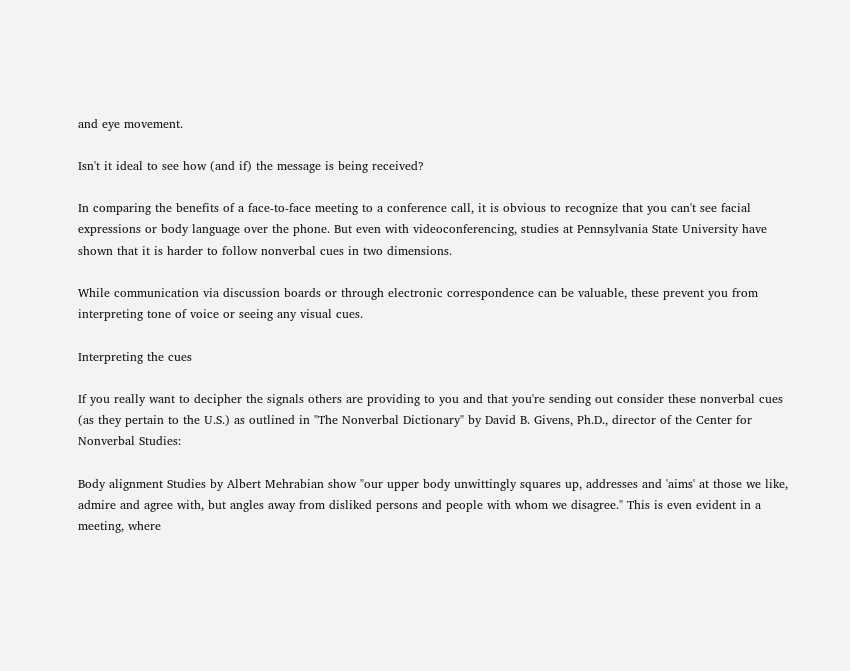and eye movement.

Isn't it ideal to see how (and if) the message is being received?

In comparing the benefits of a face-to-face meeting to a conference call, it is obvious to recognize that you can't see facial expressions or body language over the phone. But even with videoconferencing, studies at Pennsylvania State University have shown that it is harder to follow nonverbal cues in two dimensions.

While communication via discussion boards or through electronic correspondence can be valuable, these prevent you from interpreting tone of voice or seeing any visual cues.

Interpreting the cues

If you really want to decipher the signals others are providing to you and that you're sending out consider these nonverbal cues (as they pertain to the U.S.) as outlined in "The Nonverbal Dictionary" by David B. Givens, Ph.D., director of the Center for Nonverbal Studies:

Body alignment Studies by Albert Mehrabian show "our upper body unwittingly squares up, addresses and 'aims' at those we like, admire and agree with, but angles away from disliked persons and people with whom we disagree." This is even evident in a meeting, where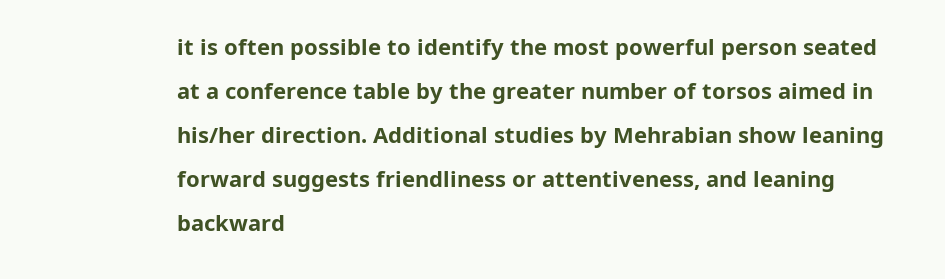it is often possible to identify the most powerful person seated at a conference table by the greater number of torsos aimed in his/her direction. Additional studies by Mehrabian show leaning forward suggests friendliness or attentiveness, and leaning backward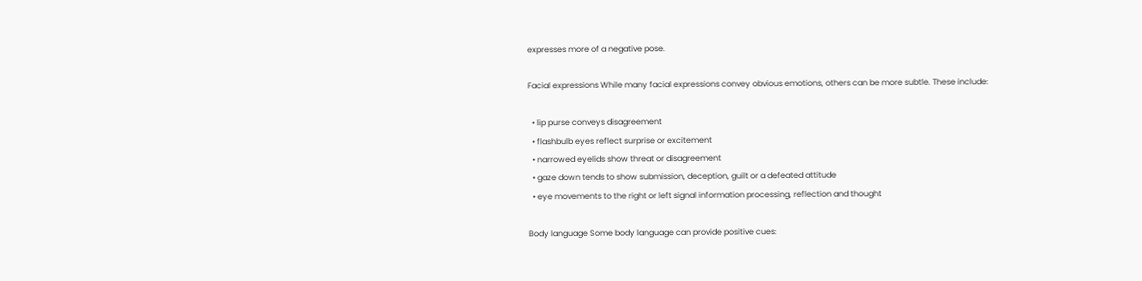expresses more of a negative pose.

Facial expressions While many facial expressions convey obvious emotions, others can be more subtle. These include:

  • lip purse conveys disagreement
  • flashbulb eyes reflect surprise or excitement
  • narrowed eyelids show threat or disagreement
  • gaze down tends to show submission, deception, guilt or a defeated attitude
  • eye movements to the right or left signal information processing, reflection and thought

Body language Some body language can provide positive cues: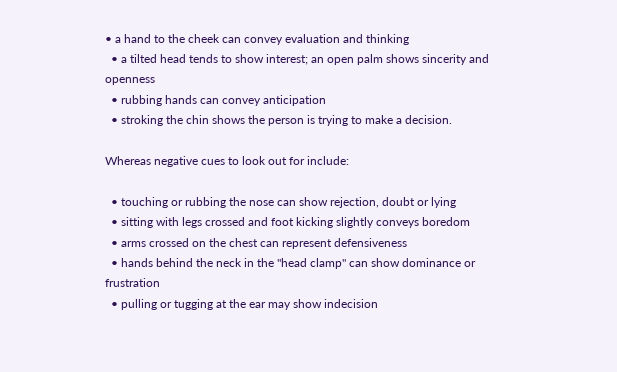• a hand to the cheek can convey evaluation and thinking
  • a tilted head tends to show interest; an open palm shows sincerity and openness
  • rubbing hands can convey anticipation
  • stroking the chin shows the person is trying to make a decision.

Whereas negative cues to look out for include:

  • touching or rubbing the nose can show rejection, doubt or lying
  • sitting with legs crossed and foot kicking slightly conveys boredom
  • arms crossed on the chest can represent defensiveness
  • hands behind the neck in the "head clamp" can show dominance or frustration
  • pulling or tugging at the ear may show indecision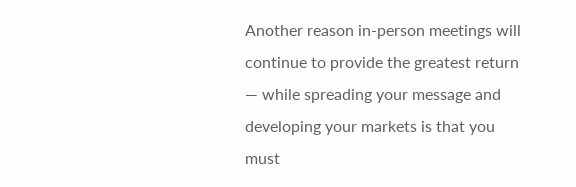Another reason in-person meetings will continue to provide the greatest return — while spreading your message and developing your markets is that you must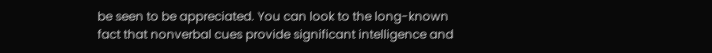be seen to be appreciated. You can look to the long-known fact that nonverbal cues provide significant intelligence and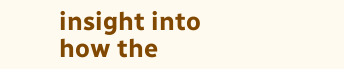insight into how the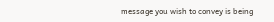message you wish to convey is being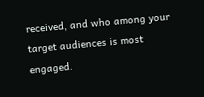received, and who among your target audiences is most engaged.